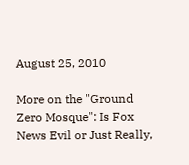August 25, 2010

More on the "Ground Zero Mosque": Is Fox News Evil or Just Really,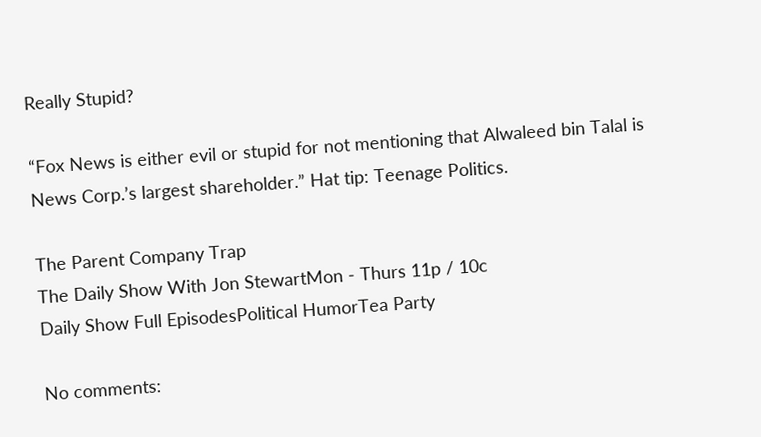Really Stupid?

“Fox News is either evil or stupid for not mentioning that Alwaleed bin Talal is News Corp.’s largest shareholder.” Hat tip: Teenage Politics.

The Parent Company Trap
The Daily Show With Jon StewartMon - Thurs 11p / 10c
Daily Show Full EpisodesPolitical HumorTea Party

No comments: